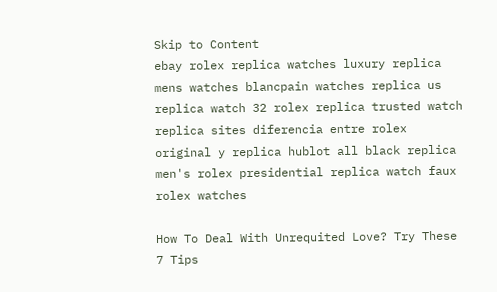Skip to Content
ebay rolex replica watches luxury replica mens watches blancpain watches replica us replica watch 32 rolex replica trusted watch replica sites diferencia entre rolex original y replica hublot all black replica men's rolex presidential replica watch faux rolex watches

How To Deal With Unrequited Love? Try These 7 Tips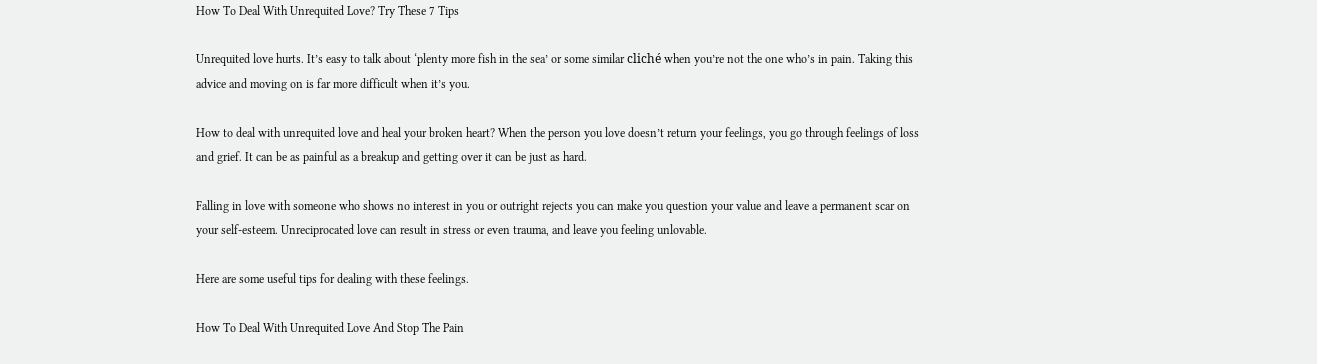How To Deal With Unrequited Love? Try These 7 Tips

Unrequited love hurts. It’s easy to talk about ‘plenty more fish in the sea’ or some similar cliché when you’re not the one who’s in pain. Taking this advice and moving on is far more difficult when it’s you.

How to deal with unrequited love and heal your broken heart? When the person you love doesn’t return your feelings, you go through feelings of loss and grief. It can be as painful as a breakup and getting over it can be just as hard.

Falling in love with someone who shows no interest in you or outright rejects you can make you question your value and leave a permanent scar on your self-esteem. Unreciprocated love can result in stress or even trauma, and leave you feeling unlovable.

Here are some useful tips for dealing with these feelings.

How To Deal With Unrequited Love And Stop The Pain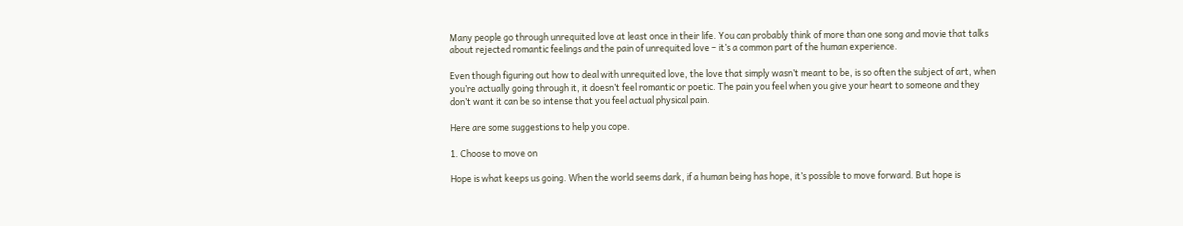Many people go through unrequited love at least once in their life. You can probably think of more than one song and movie that talks about rejected romantic feelings and the pain of unrequited love – it’s a common part of the human experience.

Even though figuring out how to deal with unrequited love, the love that simply wasn’t meant to be, is so often the subject of art, when you’re actually going through it, it doesn’t feel romantic or poetic. The pain you feel when you give your heart to someone and they don’t want it can be so intense that you feel actual physical pain.

Here are some suggestions to help you cope.

1. Choose to move on

Hope is what keeps us going. When the world seems dark, if a human being has hope, it’s possible to move forward. But hope is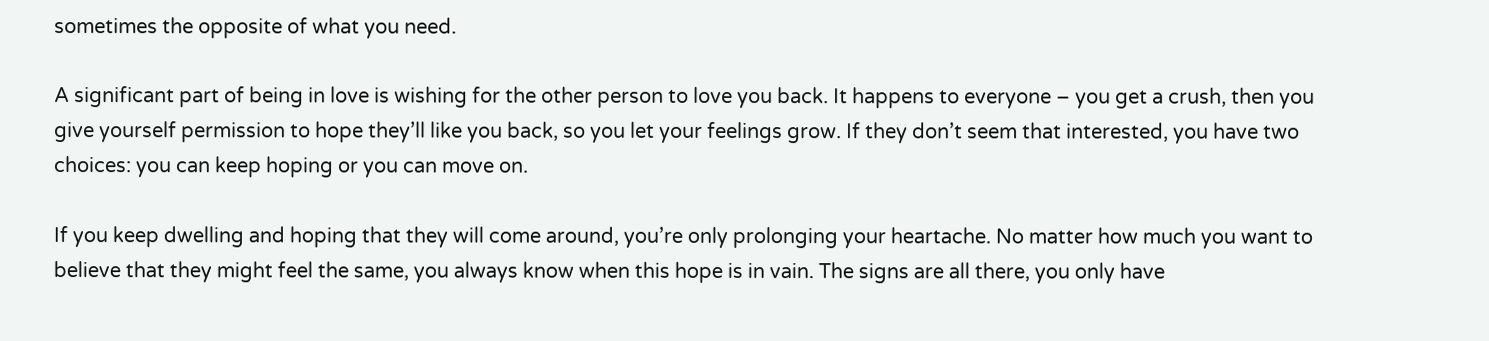sometimes the opposite of what you need.

A significant part of being in love is wishing for the other person to love you back. It happens to everyone – you get a crush, then you give yourself permission to hope they’ll like you back, so you let your feelings grow. If they don’t seem that interested, you have two choices: you can keep hoping or you can move on.

If you keep dwelling and hoping that they will come around, you’re only prolonging your heartache. No matter how much you want to believe that they might feel the same, you always know when this hope is in vain. The signs are all there, you only have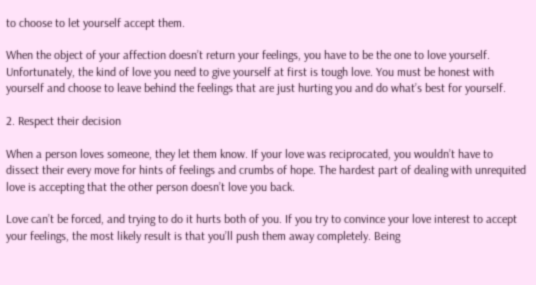to choose to let yourself accept them.

When the object of your affection doesn’t return your feelings, you have to be the one to love yourself. Unfortunately, the kind of love you need to give yourself at first is tough love. You must be honest with yourself and choose to leave behind the feelings that are just hurting you and do what’s best for yourself.

2. Respect their decision

When a person loves someone, they let them know. If your love was reciprocated, you wouldn’t have to dissect their every move for hints of feelings and crumbs of hope. The hardest part of dealing with unrequited love is accepting that the other person doesn’t love you back.

Love can’t be forced, and trying to do it hurts both of you. If you try to convince your love interest to accept your feelings, the most likely result is that you’ll push them away completely. Being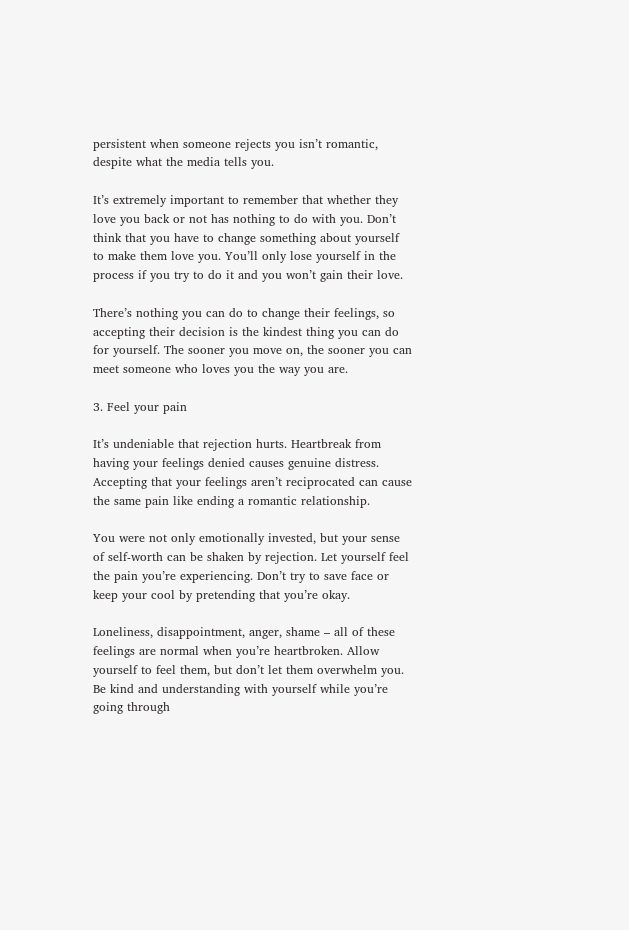persistent when someone rejects you isn’t romantic, despite what the media tells you.

It’s extremely important to remember that whether they love you back or not has nothing to do with you. Don’t think that you have to change something about yourself to make them love you. You’ll only lose yourself in the process if you try to do it and you won’t gain their love.

There’s nothing you can do to change their feelings, so accepting their decision is the kindest thing you can do for yourself. The sooner you move on, the sooner you can meet someone who loves you the way you are.

3. Feel your pain

It’s undeniable that rejection hurts. Heartbreak from having your feelings denied causes genuine distress. Accepting that your feelings aren’t reciprocated can cause the same pain like ending a romantic relationship.

You were not only emotionally invested, but your sense of self-worth can be shaken by rejection. Let yourself feel the pain you’re experiencing. Don’t try to save face or keep your cool by pretending that you’re okay.

Loneliness, disappointment, anger, shame – all of these feelings are normal when you’re heartbroken. Allow yourself to feel them, but don’t let them overwhelm you. Be kind and understanding with yourself while you’re going through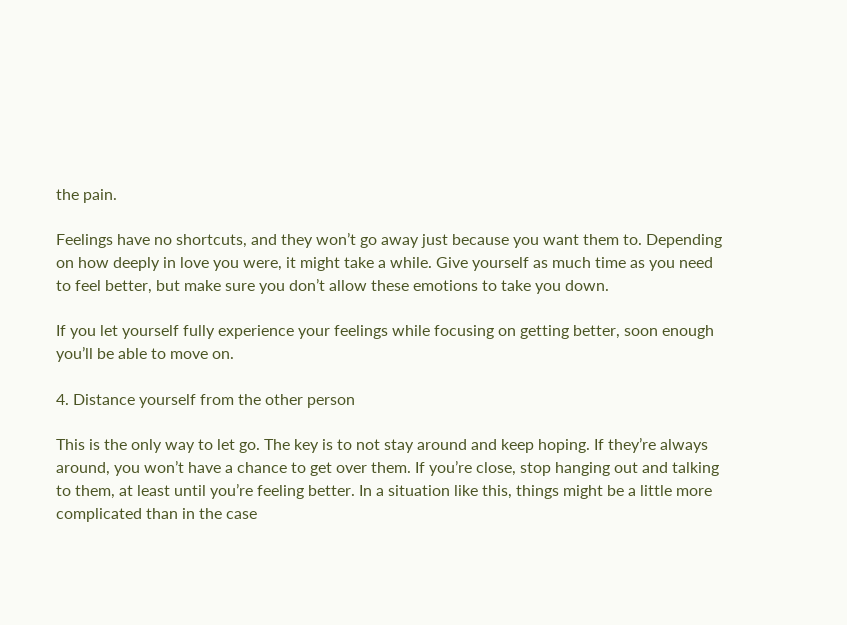the pain.

Feelings have no shortcuts, and they won’t go away just because you want them to. Depending on how deeply in love you were, it might take a while. Give yourself as much time as you need to feel better, but make sure you don’t allow these emotions to take you down.

If you let yourself fully experience your feelings while focusing on getting better, soon enough you’ll be able to move on.

4. Distance yourself from the other person

This is the only way to let go. The key is to not stay around and keep hoping. If they’re always around, you won’t have a chance to get over them. If you’re close, stop hanging out and talking to them, at least until you’re feeling better. In a situation like this, things might be a little more complicated than in the case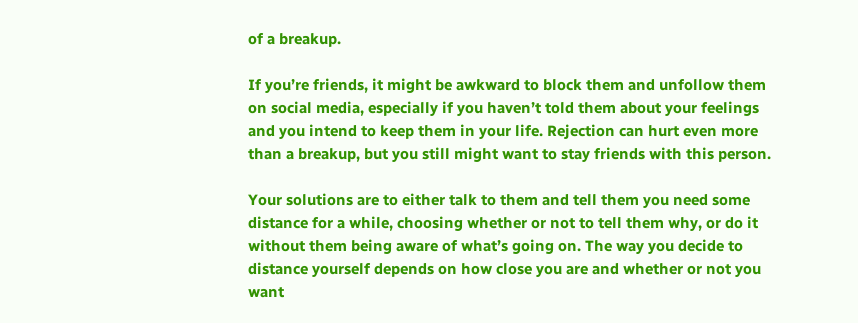of a breakup.

If you’re friends, it might be awkward to block them and unfollow them on social media, especially if you haven’t told them about your feelings and you intend to keep them in your life. Rejection can hurt even more than a breakup, but you still might want to stay friends with this person.

Your solutions are to either talk to them and tell them you need some distance for a while, choosing whether or not to tell them why, or do it without them being aware of what’s going on. The way you decide to distance yourself depends on how close you are and whether or not you want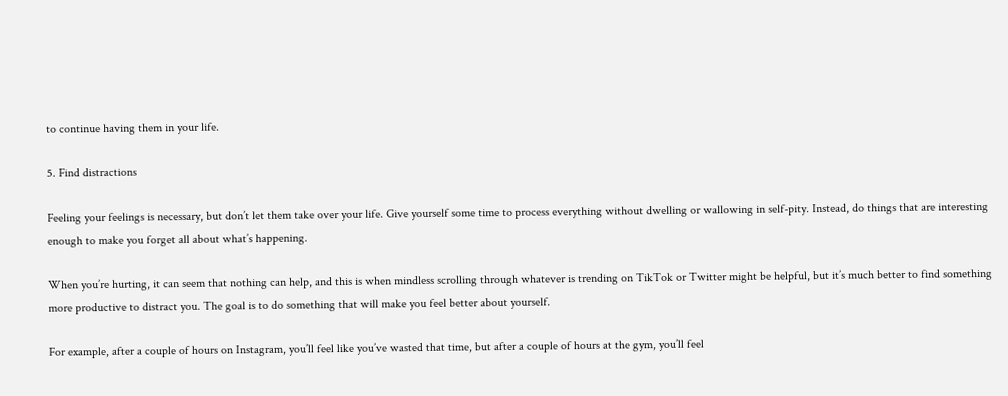to continue having them in your life.

5. Find distractions

Feeling your feelings is necessary, but don’t let them take over your life. Give yourself some time to process everything without dwelling or wallowing in self-pity. Instead, do things that are interesting enough to make you forget all about what’s happening.

When you’re hurting, it can seem that nothing can help, and this is when mindless scrolling through whatever is trending on TikTok or Twitter might be helpful, but it’s much better to find something more productive to distract you. The goal is to do something that will make you feel better about yourself.

For example, after a couple of hours on Instagram, you’ll feel like you’ve wasted that time, but after a couple of hours at the gym, you’ll feel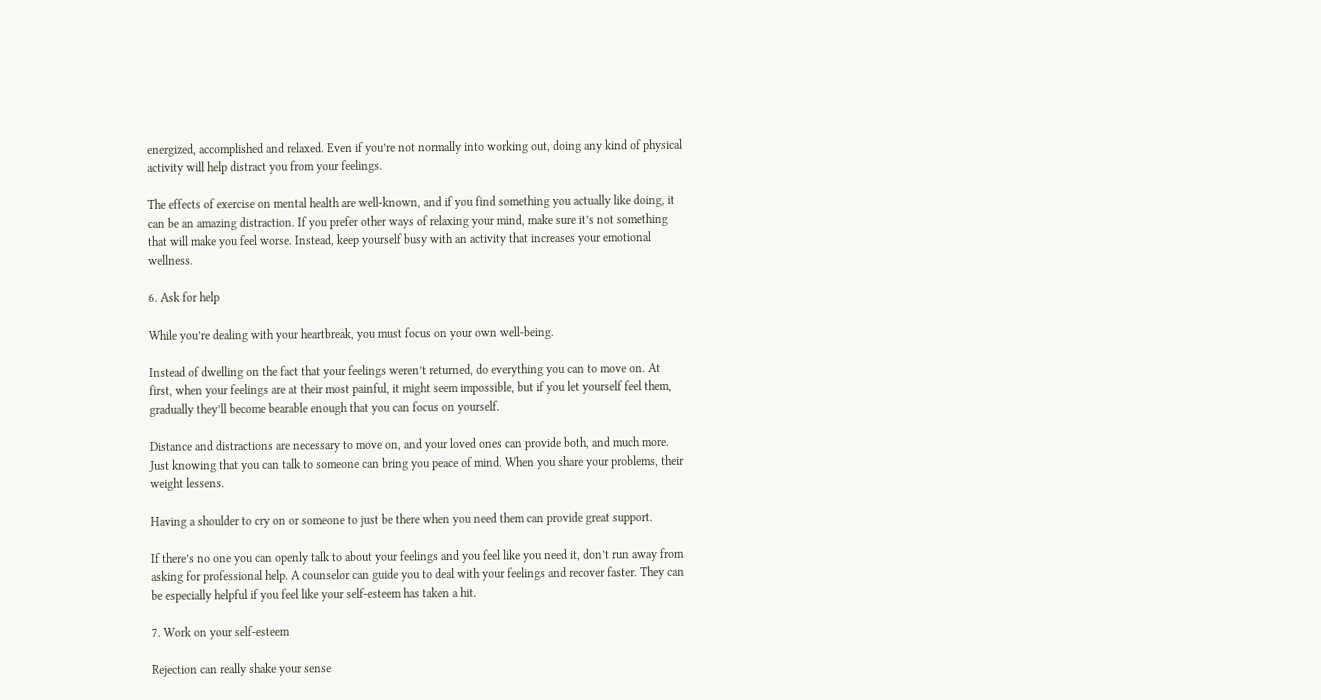energized, accomplished and relaxed. Even if you’re not normally into working out, doing any kind of physical activity will help distract you from your feelings.

The effects of exercise on mental health are well-known, and if you find something you actually like doing, it can be an amazing distraction. If you prefer other ways of relaxing your mind, make sure it’s not something that will make you feel worse. Instead, keep yourself busy with an activity that increases your emotional wellness.

6. Ask for help

While you’re dealing with your heartbreak, you must focus on your own well-being.

Instead of dwelling on the fact that your feelings weren’t returned, do everything you can to move on. At first, when your feelings are at their most painful, it might seem impossible, but if you let yourself feel them, gradually they’ll become bearable enough that you can focus on yourself.

Distance and distractions are necessary to move on, and your loved ones can provide both, and much more. Just knowing that you can talk to someone can bring you peace of mind. When you share your problems, their weight lessens.

Having a shoulder to cry on or someone to just be there when you need them can provide great support.

If there’s no one you can openly talk to about your feelings and you feel like you need it, don’t run away from asking for professional help. A counselor can guide you to deal with your feelings and recover faster. They can be especially helpful if you feel like your self-esteem has taken a hit.

7. Work on your self-esteem

Rejection can really shake your sense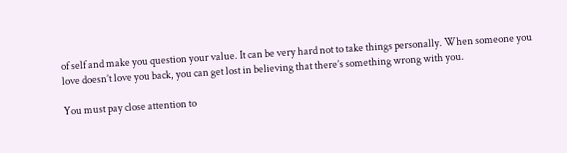of self and make you question your value. It can be very hard not to take things personally. When someone you love doesn’t love you back, you can get lost in believing that there’s something wrong with you.

You must pay close attention to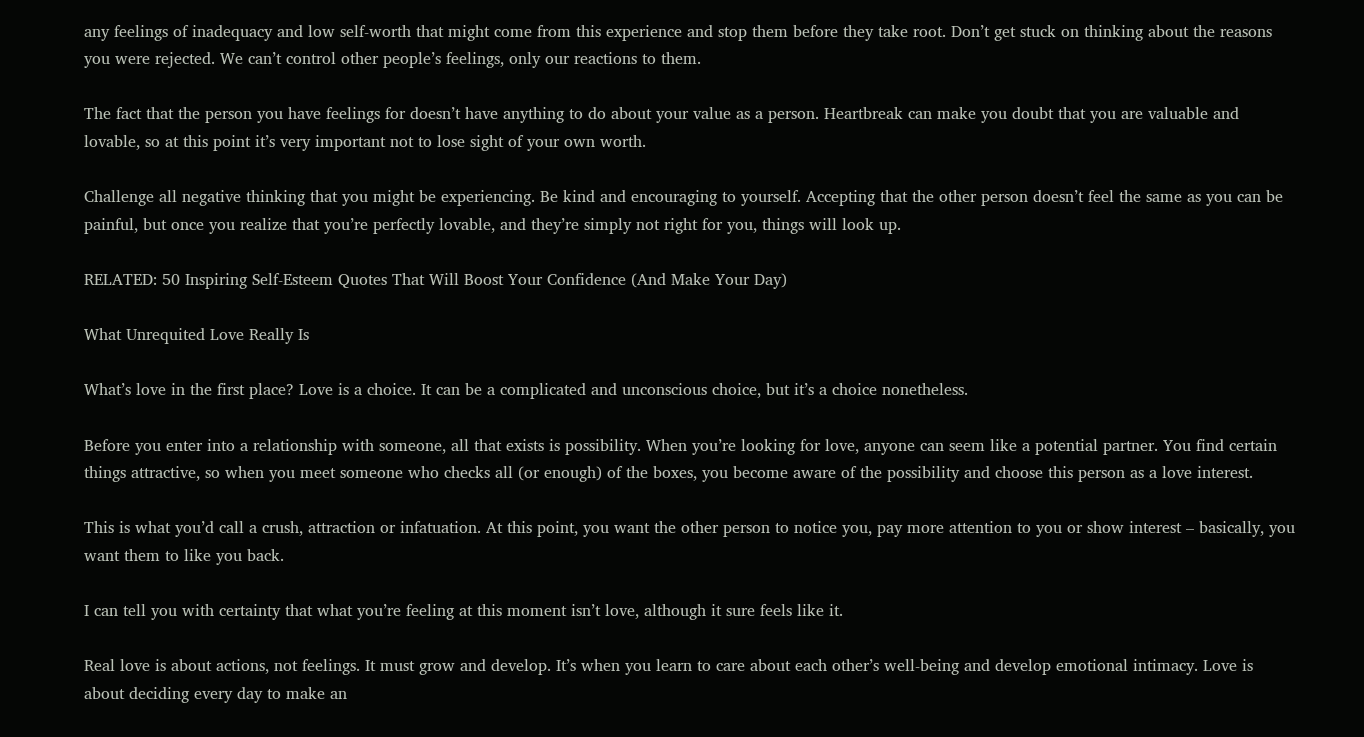any feelings of inadequacy and low self-worth that might come from this experience and stop them before they take root. Don’t get stuck on thinking about the reasons you were rejected. We can’t control other people’s feelings, only our reactions to them.

The fact that the person you have feelings for doesn’t have anything to do about your value as a person. Heartbreak can make you doubt that you are valuable and lovable, so at this point it’s very important not to lose sight of your own worth.

Challenge all negative thinking that you might be experiencing. Be kind and encouraging to yourself. Accepting that the other person doesn’t feel the same as you can be painful, but once you realize that you’re perfectly lovable, and they’re simply not right for you, things will look up.

RELATED: 50 Inspiring Self-Esteem Quotes That Will Boost Your Confidence (And Make Your Day)

What Unrequited Love Really Is

What’s love in the first place? Love is a choice. It can be a complicated and unconscious choice, but it’s a choice nonetheless.

Before you enter into a relationship with someone, all that exists is possibility. When you’re looking for love, anyone can seem like a potential partner. You find certain things attractive, so when you meet someone who checks all (or enough) of the boxes, you become aware of the possibility and choose this person as a love interest.

This is what you’d call a crush, attraction or infatuation. At this point, you want the other person to notice you, pay more attention to you or show interest – basically, you want them to like you back.

I can tell you with certainty that what you’re feeling at this moment isn’t love, although it sure feels like it.

Real love is about actions, not feelings. It must grow and develop. It’s when you learn to care about each other’s well-being and develop emotional intimacy. Love is about deciding every day to make an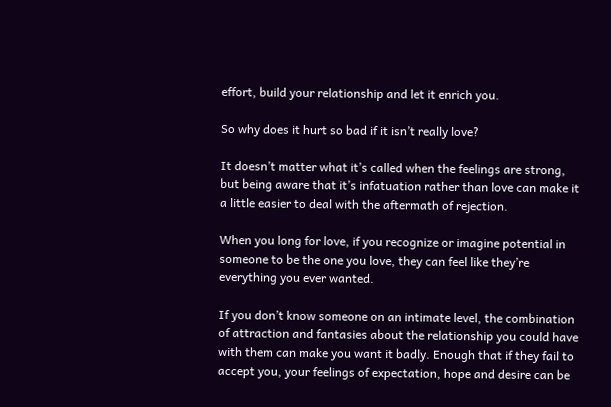effort, build your relationship and let it enrich you.

So why does it hurt so bad if it isn’t really love?

It doesn’t matter what it’s called when the feelings are strong, but being aware that it’s infatuation rather than love can make it a little easier to deal with the aftermath of rejection.

When you long for love, if you recognize or imagine potential in someone to be the one you love, they can feel like they’re everything you ever wanted.

If you don’t know someone on an intimate level, the combination of attraction and fantasies about the relationship you could have with them can make you want it badly. Enough that if they fail to accept you, your feelings of expectation, hope and desire can be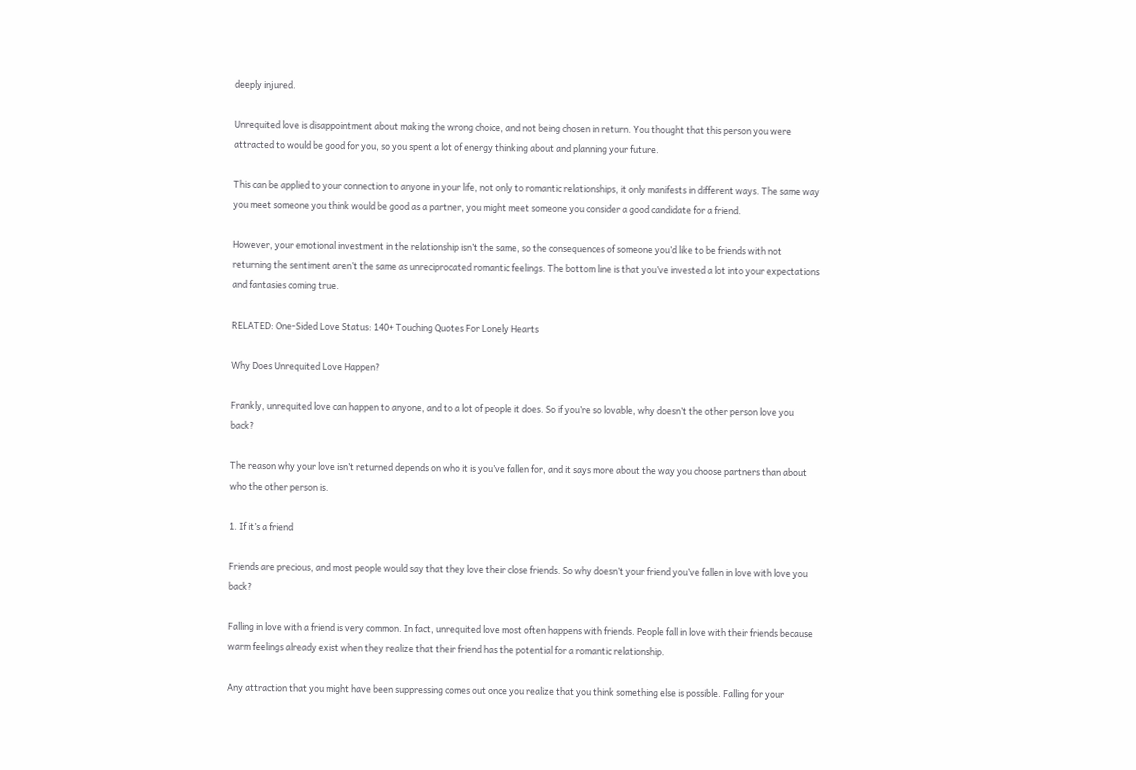deeply injured.

Unrequited love is disappointment about making the wrong choice, and not being chosen in return. You thought that this person you were attracted to would be good for you, so you spent a lot of energy thinking about and planning your future.

This can be applied to your connection to anyone in your life, not only to romantic relationships, it only manifests in different ways. The same way you meet someone you think would be good as a partner, you might meet someone you consider a good candidate for a friend.

However, your emotional investment in the relationship isn’t the same, so the consequences of someone you’d like to be friends with not returning the sentiment aren’t the same as unreciprocated romantic feelings. The bottom line is that you’ve invested a lot into your expectations and fantasies coming true.

RELATED: One-Sided Love Status: 140+ Touching Quotes For Lonely Hearts

Why Does Unrequited Love Happen?

Frankly, unrequited love can happen to anyone, and to a lot of people it does. So if you’re so lovable, why doesn’t the other person love you back?

The reason why your love isn’t returned depends on who it is you’ve fallen for, and it says more about the way you choose partners than about who the other person is.

1. If it’s a friend

Friends are precious, and most people would say that they love their close friends. So why doesn’t your friend you’ve fallen in love with love you back?

Falling in love with a friend is very common. In fact, unrequited love most often happens with friends. People fall in love with their friends because warm feelings already exist when they realize that their friend has the potential for a romantic relationship.

Any attraction that you might have been suppressing comes out once you realize that you think something else is possible. Falling for your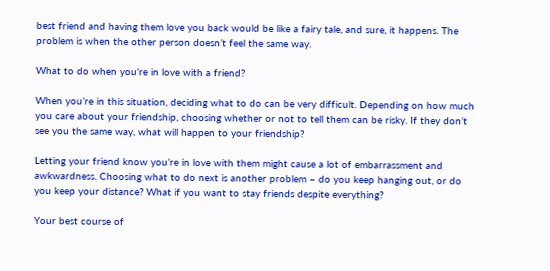best friend and having them love you back would be like a fairy tale, and sure, it happens. The problem is when the other person doesn’t feel the same way.

What to do when you’re in love with a friend?

When you’re in this situation, deciding what to do can be very difficult. Depending on how much you care about your friendship, choosing whether or not to tell them can be risky. If they don’t see you the same way, what will happen to your friendship?

Letting your friend know you’re in love with them might cause a lot of embarrassment and awkwardness. Choosing what to do next is another problem – do you keep hanging out, or do you keep your distance? What if you want to stay friends despite everything?

Your best course of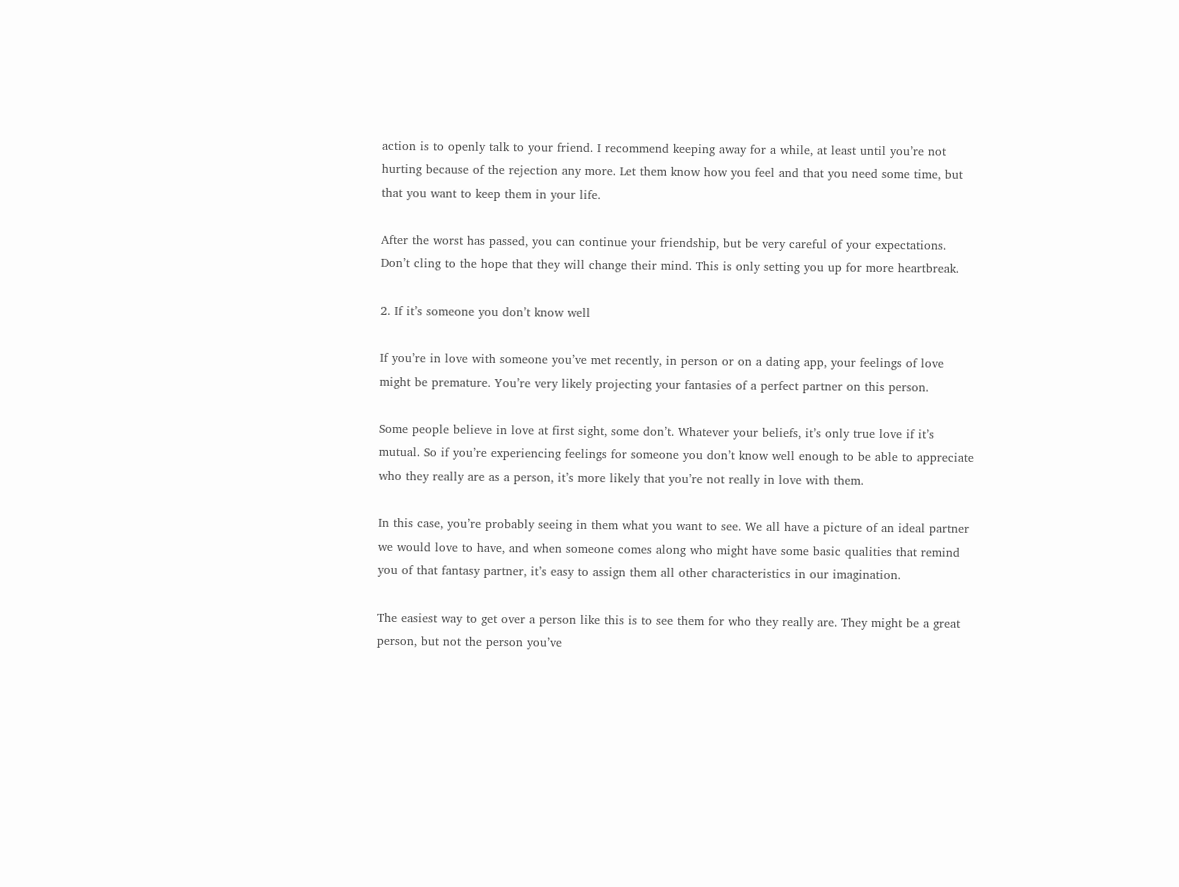action is to openly talk to your friend. I recommend keeping away for a while, at least until you’re not hurting because of the rejection any more. Let them know how you feel and that you need some time, but that you want to keep them in your life.

After the worst has passed, you can continue your friendship, but be very careful of your expectations. Don’t cling to the hope that they will change their mind. This is only setting you up for more heartbreak.

2. If it’s someone you don’t know well

If you’re in love with someone you’ve met recently, in person or on a dating app, your feelings of love might be premature. You’re very likely projecting your fantasies of a perfect partner on this person.

Some people believe in love at first sight, some don’t. Whatever your beliefs, it’s only true love if it’s mutual. So if you’re experiencing feelings for someone you don’t know well enough to be able to appreciate who they really are as a person, it’s more likely that you’re not really in love with them.

In this case, you’re probably seeing in them what you want to see. We all have a picture of an ideal partner we would love to have, and when someone comes along who might have some basic qualities that remind you of that fantasy partner, it’s easy to assign them all other characteristics in our imagination.

The easiest way to get over a person like this is to see them for who they really are. They might be a great person, but not the person you’ve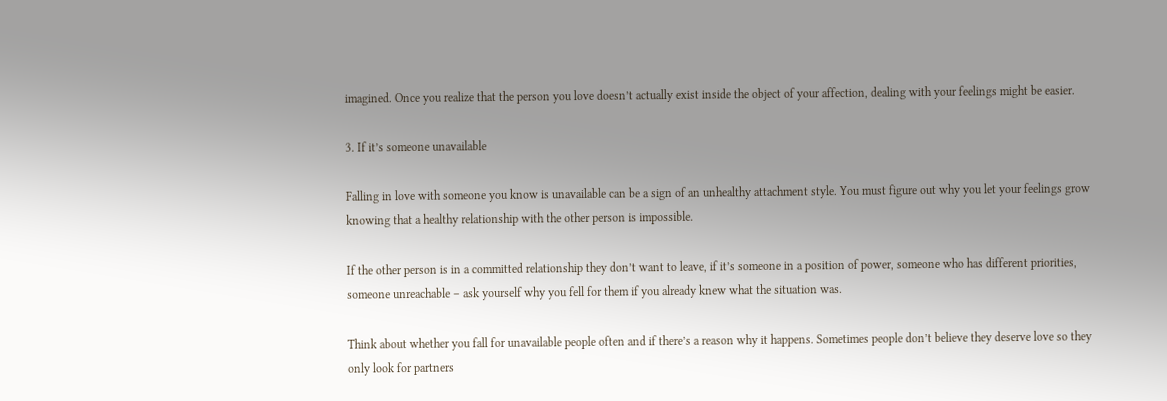imagined. Once you realize that the person you love doesn’t actually exist inside the object of your affection, dealing with your feelings might be easier.

3. If it’s someone unavailable

Falling in love with someone you know is unavailable can be a sign of an unhealthy attachment style. You must figure out why you let your feelings grow knowing that a healthy relationship with the other person is impossible.

If the other person is in a committed relationship they don’t want to leave, if it’s someone in a position of power, someone who has different priorities, someone unreachable – ask yourself why you fell for them if you already knew what the situation was.

Think about whether you fall for unavailable people often and if there’s a reason why it happens. Sometimes people don’t believe they deserve love so they only look for partners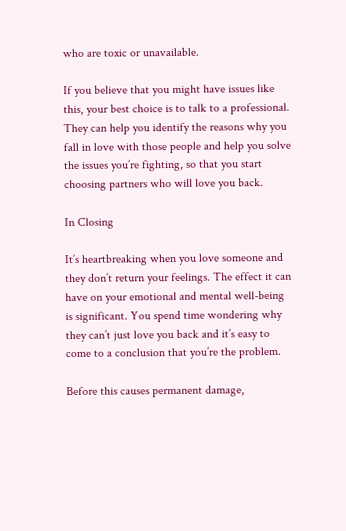who are toxic or unavailable.

If you believe that you might have issues like this, your best choice is to talk to a professional. They can help you identify the reasons why you fall in love with those people and help you solve the issues you’re fighting, so that you start choosing partners who will love you back.

In Closing

It’s heartbreaking when you love someone and they don’t return your feelings. The effect it can have on your emotional and mental well-being is significant. You spend time wondering why they can’t just love you back and it’s easy to come to a conclusion that you’re the problem.

Before this causes permanent damage,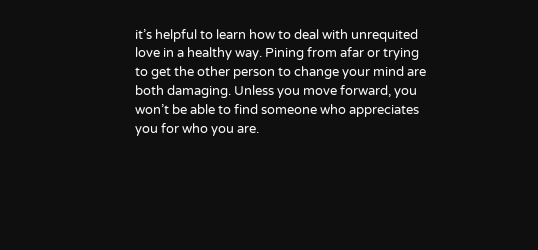it’s helpful to learn how to deal with unrequited love in a healthy way. Pining from afar or trying to get the other person to change your mind are both damaging. Unless you move forward, you won’t be able to find someone who appreciates you for who you are.